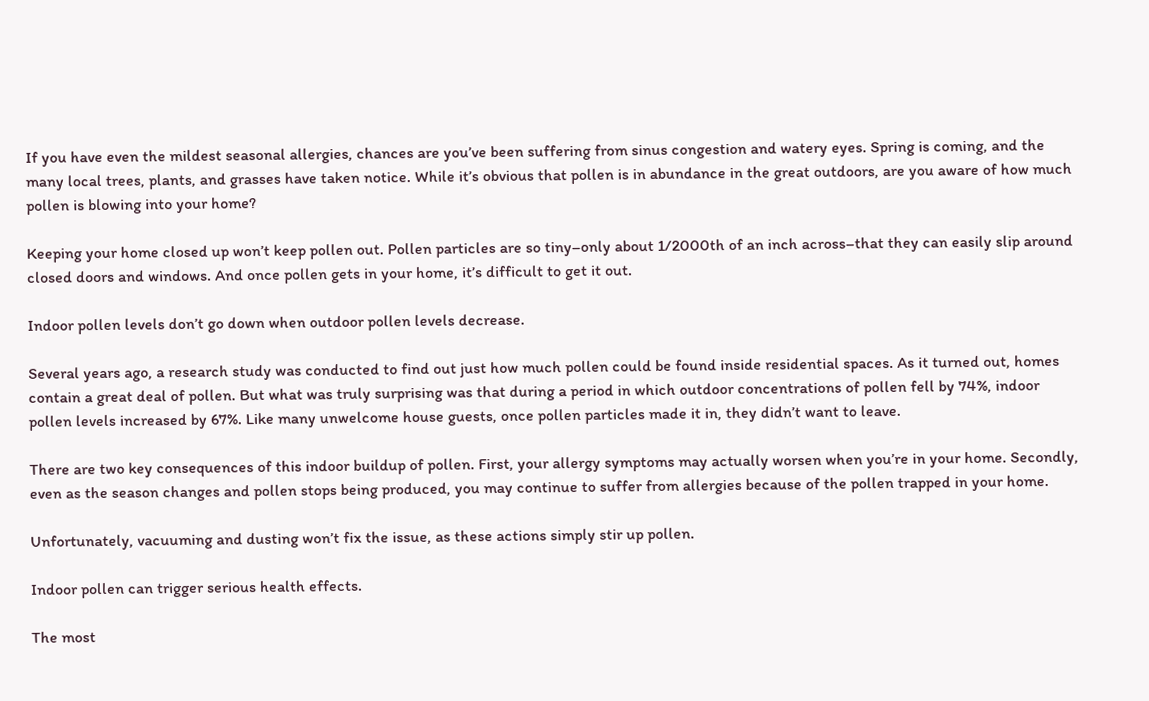If you have even the mildest seasonal allergies, chances are you’ve been suffering from sinus congestion and watery eyes. Spring is coming, and the many local trees, plants, and grasses have taken notice. While it’s obvious that pollen is in abundance in the great outdoors, are you aware of how much pollen is blowing into your home?

Keeping your home closed up won’t keep pollen out. Pollen particles are so tiny–only about 1/2000th of an inch across–that they can easily slip around closed doors and windows. And once pollen gets in your home, it’s difficult to get it out.

Indoor pollen levels don’t go down when outdoor pollen levels decrease.

Several years ago, a research study was conducted to find out just how much pollen could be found inside residential spaces. As it turned out, homes contain a great deal of pollen. But what was truly surprising was that during a period in which outdoor concentrations of pollen fell by 74%, indoor pollen levels increased by 67%. Like many unwelcome house guests, once pollen particles made it in, they didn’t want to leave.

There are two key consequences of this indoor buildup of pollen. First, your allergy symptoms may actually worsen when you’re in your home. Secondly, even as the season changes and pollen stops being produced, you may continue to suffer from allergies because of the pollen trapped in your home.

Unfortunately, vacuuming and dusting won’t fix the issue, as these actions simply stir up pollen.

Indoor pollen can trigger serious health effects.

The most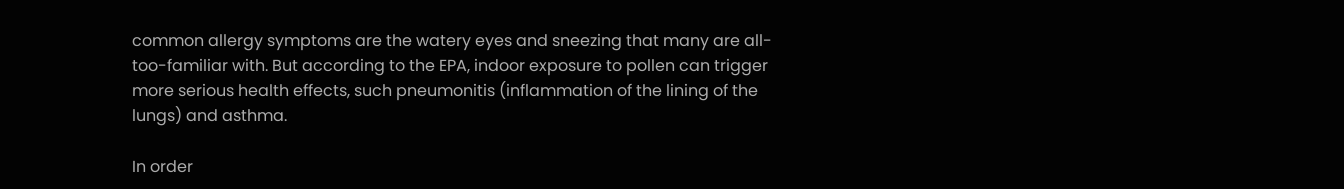common allergy symptoms are the watery eyes and sneezing that many are all-too-familiar with. But according to the EPA, indoor exposure to pollen can trigger more serious health effects, such pneumonitis (inflammation of the lining of the lungs) and asthma.

In order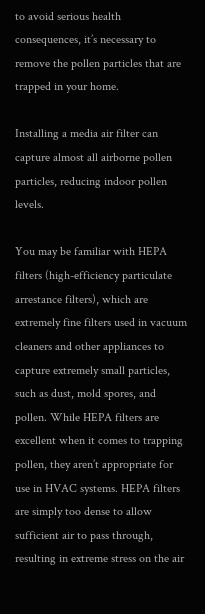to avoid serious health consequences, it’s necessary to remove the pollen particles that are trapped in your home.

Installing a media air filter can capture almost all airborne pollen particles, reducing indoor pollen levels.

You may be familiar with HEPA filters (high-efficiency particulate arrestance filters), which are extremely fine filters used in vacuum cleaners and other appliances to capture extremely small particles, such as dust, mold spores, and pollen. While HEPA filters are excellent when it comes to trapping pollen, they aren’t appropriate for use in HVAC systems. HEPA filters are simply too dense to allow sufficient air to pass through, resulting in extreme stress on the air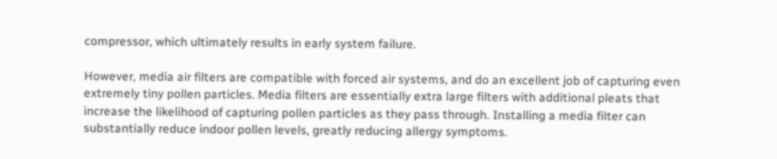compressor, which ultimately results in early system failure.

However, media air filters are compatible with forced air systems, and do an excellent job of capturing even extremely tiny pollen particles. Media filters are essentially extra large filters with additional pleats that increase the likelihood of capturing pollen particles as they pass through. Installing a media filter can substantially reduce indoor pollen levels, greatly reducing allergy symptoms.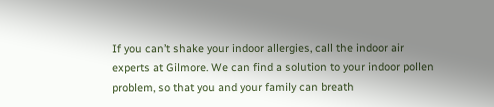If you can’t shake your indoor allergies, call the indoor air experts at Gilmore. We can find a solution to your indoor pollen problem, so that you and your family can breath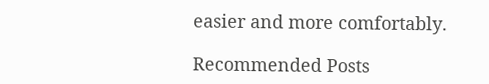easier and more comfortably.

Recommended Posts